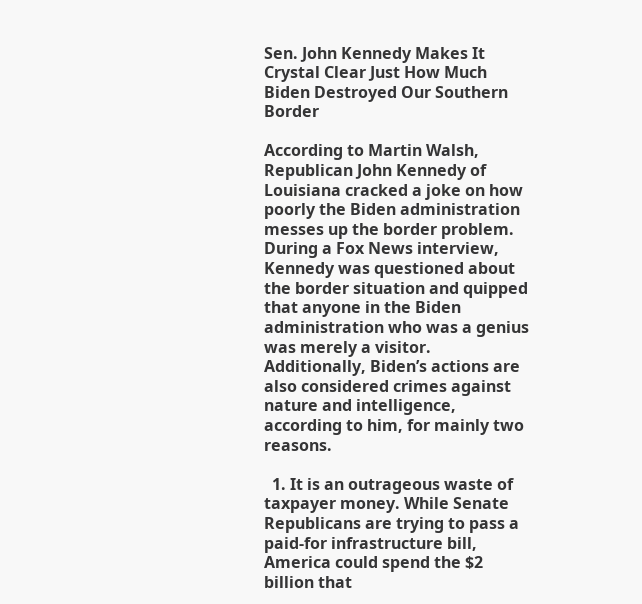Sen. John Kennedy Makes It Crystal Clear Just How Much Biden Destroyed Our Southern Border

According to Martin Walsh, Republican John Kennedy of Louisiana cracked a joke on how poorly the Biden administration messes up the border problem. During a Fox News interview, Kennedy was questioned about the border situation and quipped that anyone in the Biden administration who was a genius was merely a visitor. Additionally, Biden’s actions are also considered crimes against nature and intelligence, according to him, for mainly two reasons.

  1. It is an outrageous waste of taxpayer money. While Senate Republicans are trying to pass a paid-for infrastructure bill, America could spend the $2 billion that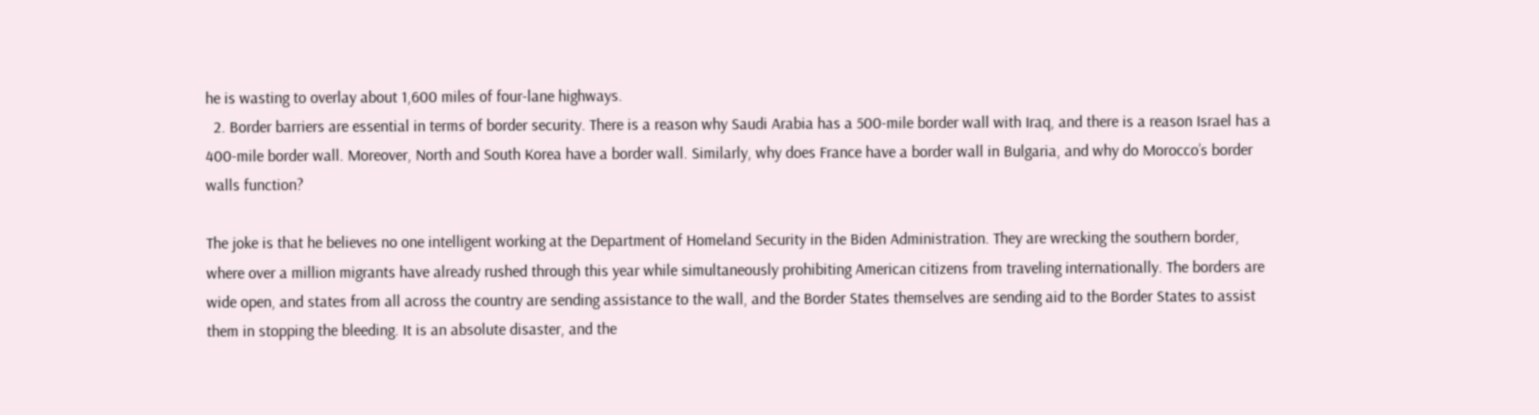he is wasting to overlay about 1,600 miles of four-lane highways.
  2. Border barriers are essential in terms of border security. There is a reason why Saudi Arabia has a 500-mile border wall with Iraq, and there is a reason Israel has a 400-mile border wall. Moreover, North and South Korea have a border wall. Similarly, why does France have a border wall in Bulgaria, and why do Morocco’s border walls function?

The joke is that he believes no one intelligent working at the Department of Homeland Security in the Biden Administration. They are wrecking the southern border, where over a million migrants have already rushed through this year while simultaneously prohibiting American citizens from traveling internationally. The borders are wide open, and states from all across the country are sending assistance to the wall, and the Border States themselves are sending aid to the Border States to assist them in stopping the bleeding. It is an absolute disaster, and the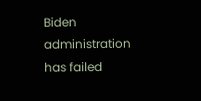Biden administration has failed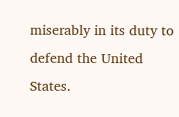miserably in its duty to defend the United States.